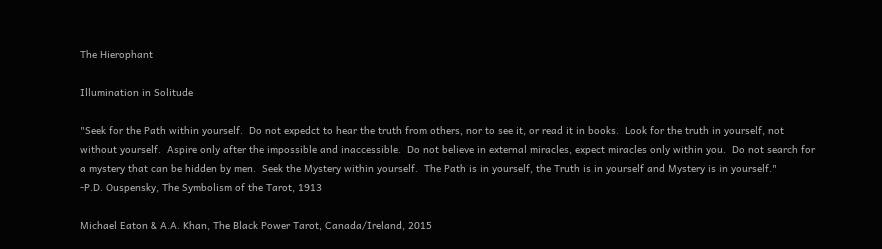The Hierophant

Illumination in Solitude

"Seek for the Path within yourself.  Do not expedct to hear the truth from others, nor to see it, or read it in books.  Look for the truth in yourself, not without yourself.  Aspire only after the impossible and inaccessible.  Do not believe in external miracles, expect miracles only within you.  Do not search for a mystery that can be hidden by men.  Seek the Mystery within yourself.  The Path is in yourself, the Truth is in yourself and Mystery is in yourself."
-P.D. Ouspensky, The Symbolism of the Tarot, 1913

Michael Eaton & A.A. Khan, The Black Power Tarot, Canada/Ireland, 2015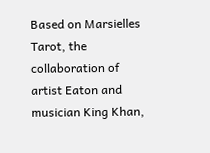Based on Marsielles Tarot, the collaboration of artist Eaton and musician King Khan,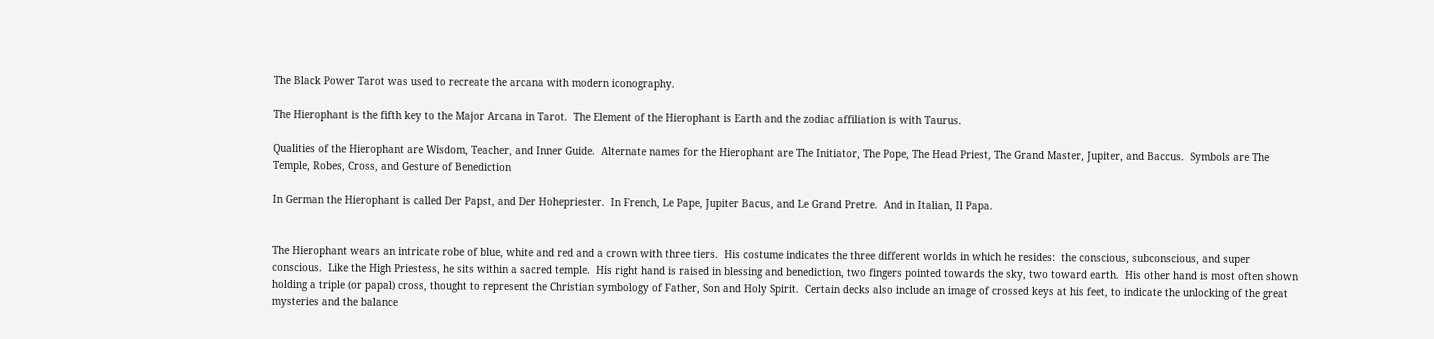The Black Power Tarot was used to recreate the arcana with modern iconography.

The Hierophant is the fifth key to the Major Arcana in Tarot.  The Element of the Hierophant is Earth and the zodiac affiliation is with Taurus.

Qualities of the Hierophant are Wisdom, Teacher, and Inner Guide.  Alternate names for the Hierophant are The Initiator, The Pope, The Head Priest, The Grand Master, Jupiter, and Baccus.  Symbols are The Temple, Robes, Cross, and Gesture of Benediction

In German the Hierophant is called Der Papst, and Der Hohepriester.  In French, Le Pape, Jupiter Bacus, and Le Grand Pretre.  And in Italian, Il Papa.


The Hierophant wears an intricate robe of blue, white and red and a crown with three tiers.  His costume indicates the three different worlds in which he resides:  the conscious, subconscious, and super conscious.  Like the High Priestess, he sits within a sacred temple.  His right hand is raised in blessing and benediction, two fingers pointed towards the sky, two toward earth.  His other hand is most often shown holding a triple (or papal) cross, thought to represent the Christian symbology of Father, Son and Holy Spirit.  Certain decks also include an image of crossed keys at his feet, to indicate the unlocking of the great mysteries and the balance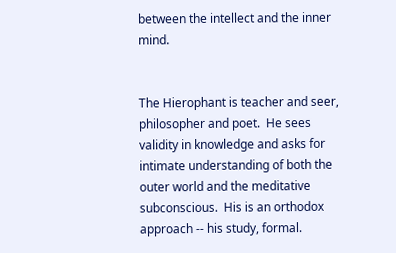between the intellect and the inner mind.


The Hierophant is teacher and seer, philosopher and poet.  He sees validity in knowledge and asks for intimate understanding of both the outer world and the meditative subconscious.  His is an orthodox approach -- his study, formal.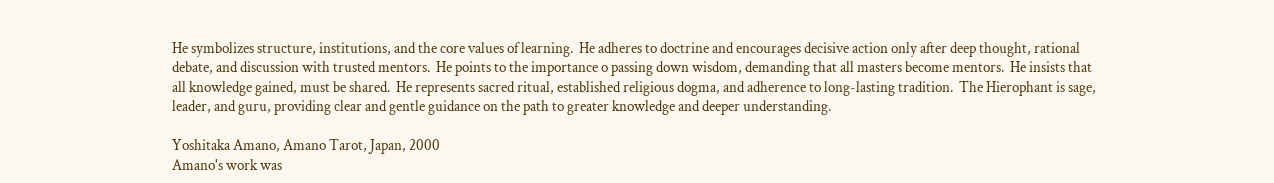He symbolizes structure, institutions, and the core values of learning.  He adheres to doctrine and encourages decisive action only after deep thought, rational debate, and discussion with trusted mentors.  He points to the importance o passing down wisdom, demanding that all masters become mentors.  He insists that all knowledge gained, must be shared.  He represents sacred ritual, established religious dogma, and adherence to long-lasting tradition.  The Hierophant is sage, leader, and guru, providing clear and gentle guidance on the path to greater knowledge and deeper understanding.

Yoshitaka Amano, Amano Tarot, Japan, 2000
Amano's work was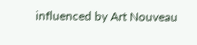influenced by Art Nouveau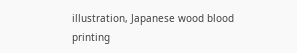illustration, Japanese wood blood printing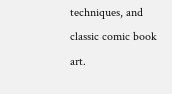techniques, and classic comic book art.